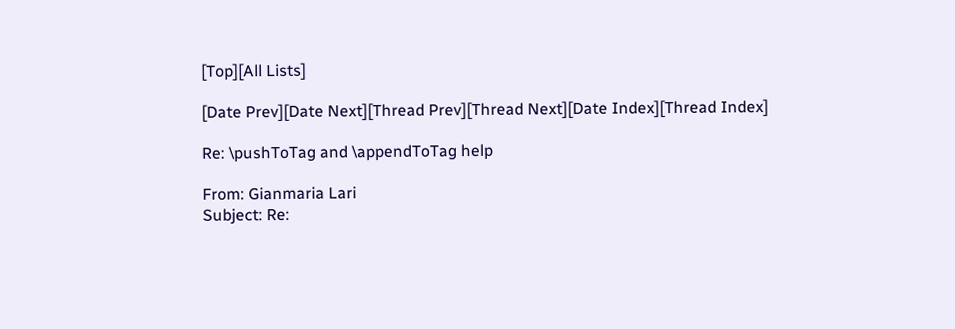[Top][All Lists]

[Date Prev][Date Next][Thread Prev][Thread Next][Date Index][Thread Index]

Re: \pushToTag and \appendToTag help

From: Gianmaria Lari
Subject: Re: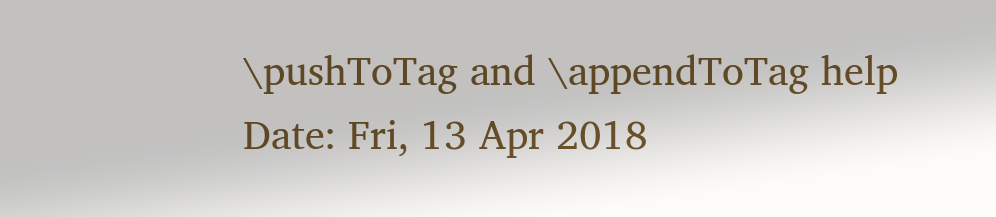\pushToTag and \appendToTag help
Date: Fri, 13 Apr 2018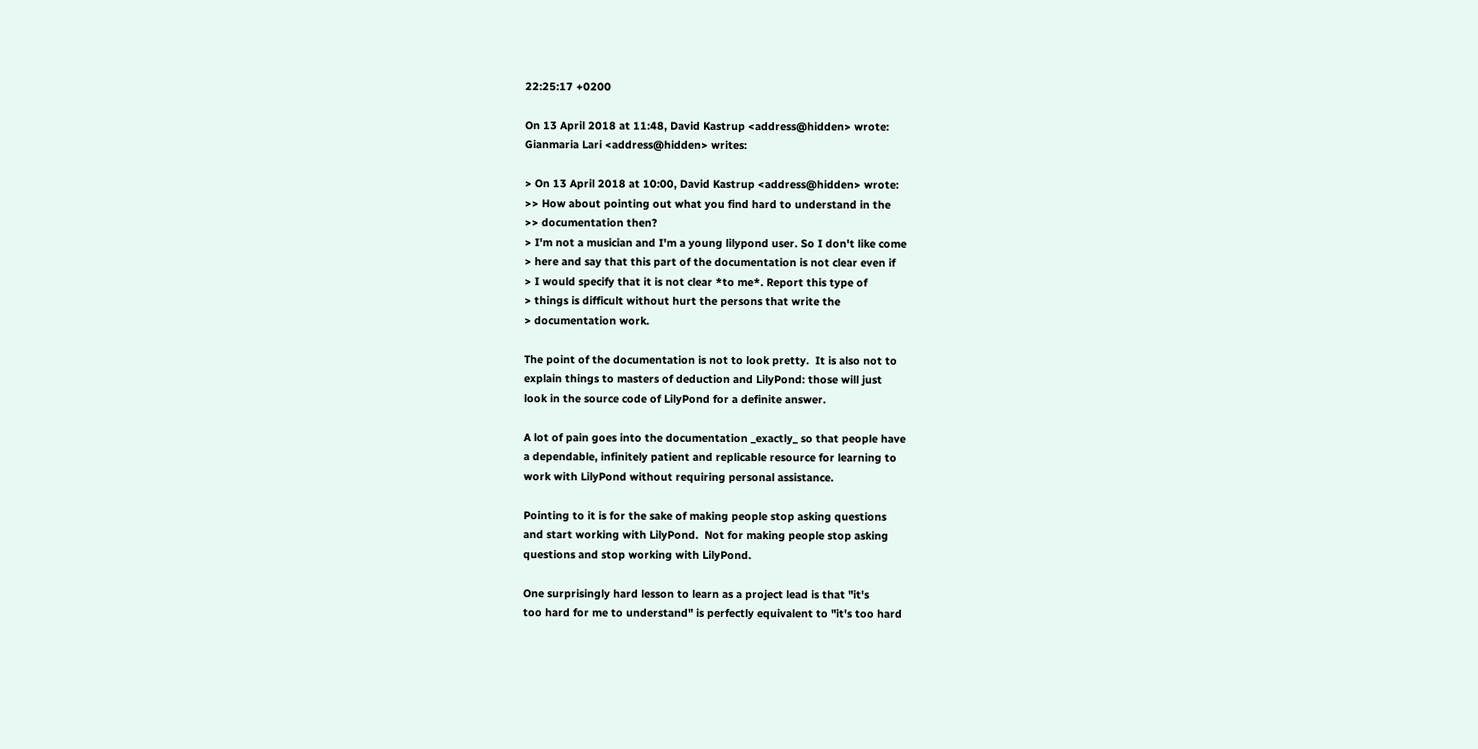22:25:17 +0200

On 13 April 2018 at 11:48, David Kastrup <address@hidden> wrote:
Gianmaria Lari <address@hidden> writes:

> On 13 April 2018 at 10:00, David Kastrup <address@hidden> wrote:
>> How about pointing out what you find hard to understand in the
>> documentation then?
> I'm not a musician and I'm a young lilypond user. So I don't like come
> here and say that this part of the documentation is not clear even if
> I would specify that it is not clear *to me*. Report this type of
> things is difficult without hurt the persons that write the
> documentation work.

The point of the documentation is not to look pretty.  It is also not to
explain things to masters of deduction and LilyPond: those will just
look in the source code of LilyPond for a definite answer.

A lot of pain goes into the documentation _exactly_ so that people have
a dependable, infinitely patient and replicable resource for learning to
work with LilyPond without requiring personal assistance.

Pointing to it is for the sake of making people stop asking questions
and start working with LilyPond.  Not for making people stop asking
questions and stop working with LilyPond.

One surprisingly hard lesson to learn as a project lead is that "it's
too hard for me to understand" is perfectly equivalent to "it's too hard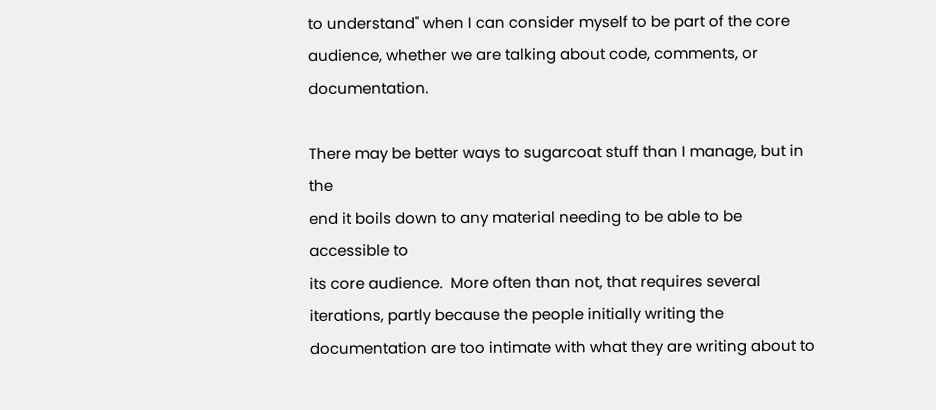to understand" when I can consider myself to be part of the core
audience, whether we are talking about code, comments, or documentation.

There may be better ways to sugarcoat stuff than I manage, but in the
end it boils down to any material needing to be able to be accessible to
its core audience.  More often than not, that requires several
iterations, partly because the people initially writing the
documentation are too intimate with what they are writing about to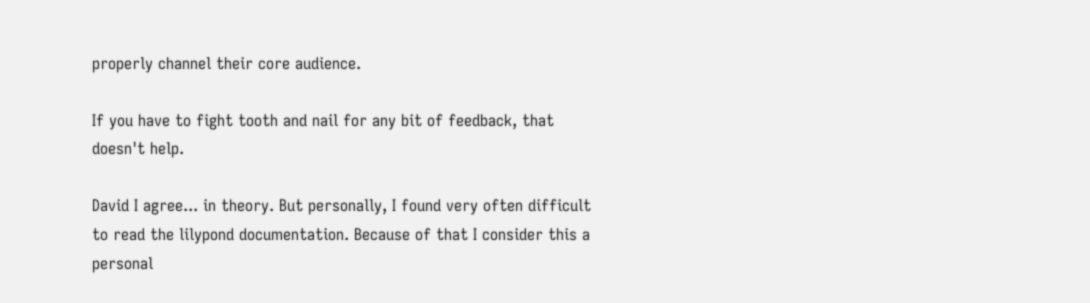properly channel their core audience.

If you have to fight tooth and nail for any bit of feedback, that
doesn't help.

David I agree... in theory. But personally, I found very often difficult to read the lilypond documentation. Because of that I consider this a personal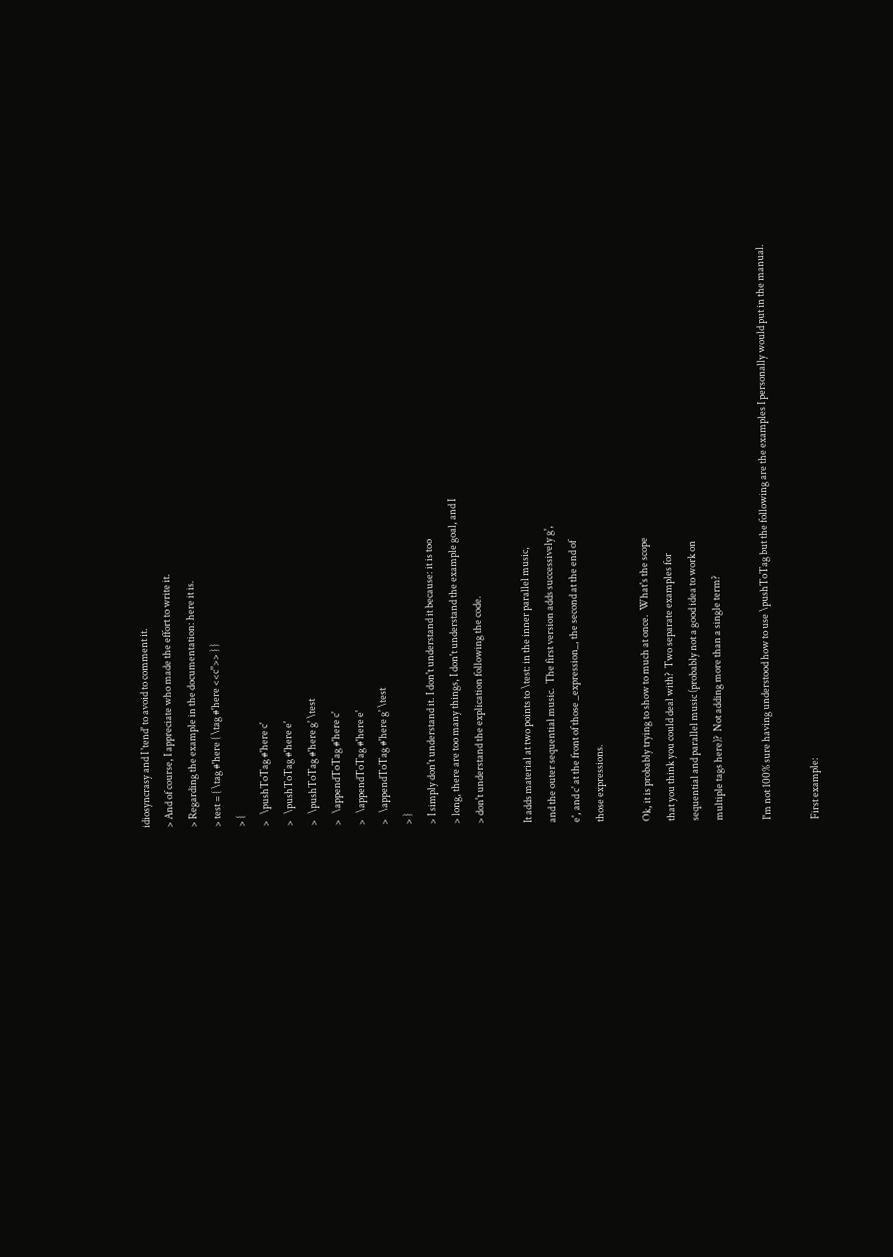idiosyncrasy and I 'tend' to avoid to comment it.
> And of course, I appreciate who made the effort to write it.
> Regarding the example in the documentation: here it is.
> test = { \tag #'here { \tag #'here <<c''>> } }
> {
>   \pushToTag #'here c'
>   \pushToTag #'here e'
>   \pushToTag #'here g' \test
>   \appendToTag #'here c'
>   \appendToTag #'here e'
>   \appendToTag #'here g' \test
> }
> I simply don't understand it. I don't understand it because: it is too
> long, there are too many things, I don't understand the example goal, and I
> don't understand the explication following the code.

It adds material at two points to \test: in the inner parallel music,
and the outer sequential music.  The first version adds successively g',
e', and c' at the front of those _expression_, the second at the end of
those expressions.

Ok, it is probably trying to show to much at once.  What's the scope
that you think you could deal with?  Two separate examples for
sequential and parallel music (probably not a good idea to work on
multiple tags here)?  Not adding more than a single term?

I'm not 100% sure having understood how to use \pushToTag but the following are the examples I personally would put in the manual.

First example: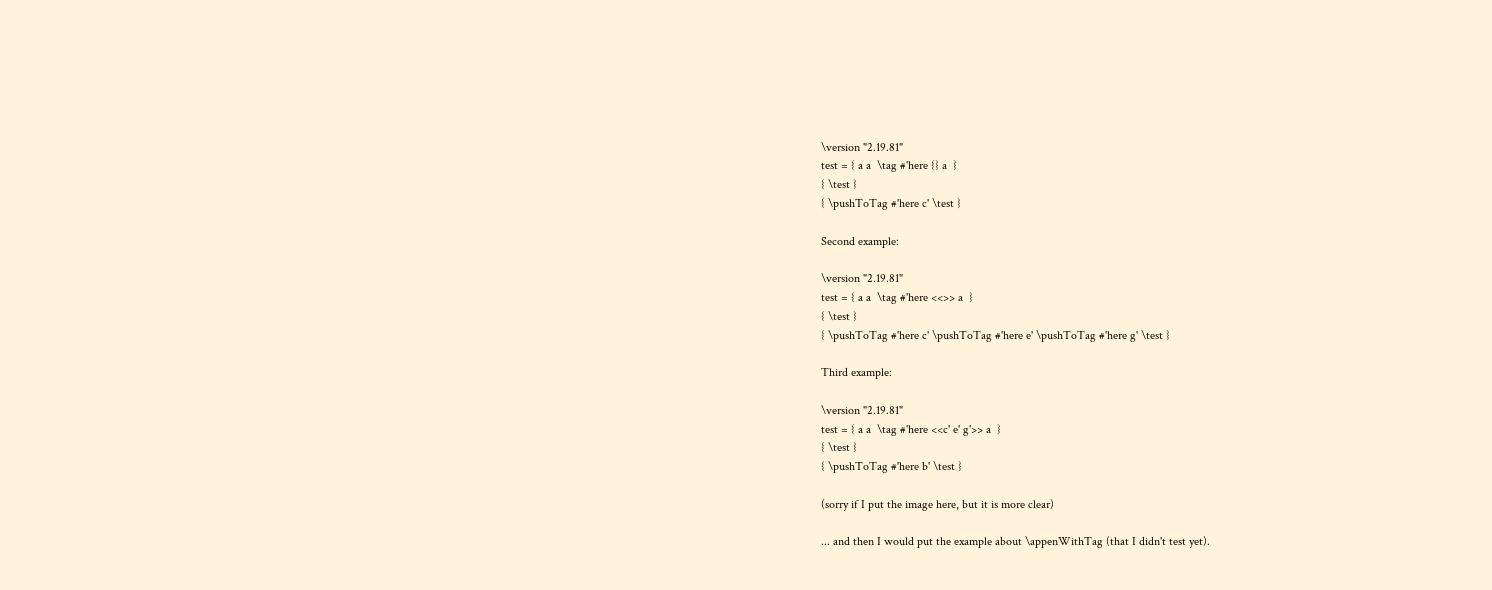\version "2.19.81"
test = { a a  \tag #'here {} a  }
{ \test }
{ \pushToTag #'here c' \test }

Second example:

\version "2.19.81"
test = { a a  \tag #'here <<>> a  }
{ \test }
{ \pushToTag #'here c' \pushToTag #'here e' \pushToTag #'here g' \test }

Third example:

\version "2.19.81"
test = { a a  \tag #'here <<c' e' g'>> a  }
{ \test }
{ \pushToTag #'here b' \test }

(sorry if I put the image here, but it is more clear)

... and then I would put the example about \appenWithTag (that I didn't test yet).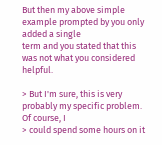But then my above simple example prompted by you only added a single
term and you stated that this was not what you considered helpful.

> But I'm sure, this is very probably my specific problem. Of course, I
> could spend some hours on it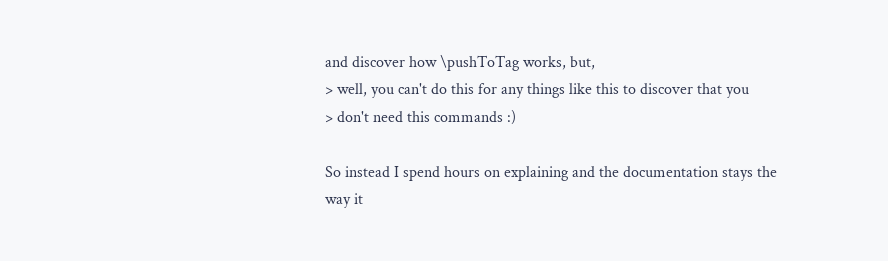and discover how \pushToTag works, but,
> well, you can't do this for any things like this to discover that you
> don't need this commands :)

So instead I spend hours on explaining and the documentation stays the
way it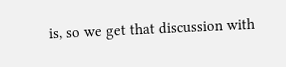is, so we get that discussion with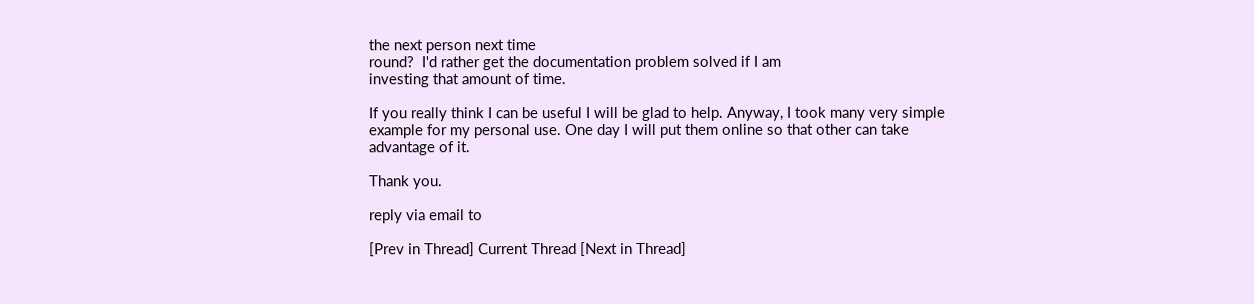the next person next time
round?  I'd rather get the documentation problem solved if I am
investing that amount of time.

If you really think I can be useful I will be glad to help. Anyway, I took many very simple example for my personal use. One day I will put them online so that other can take advantage of it.

Thank you.

reply via email to

[Prev in Thread] Current Thread [Next in Thread]